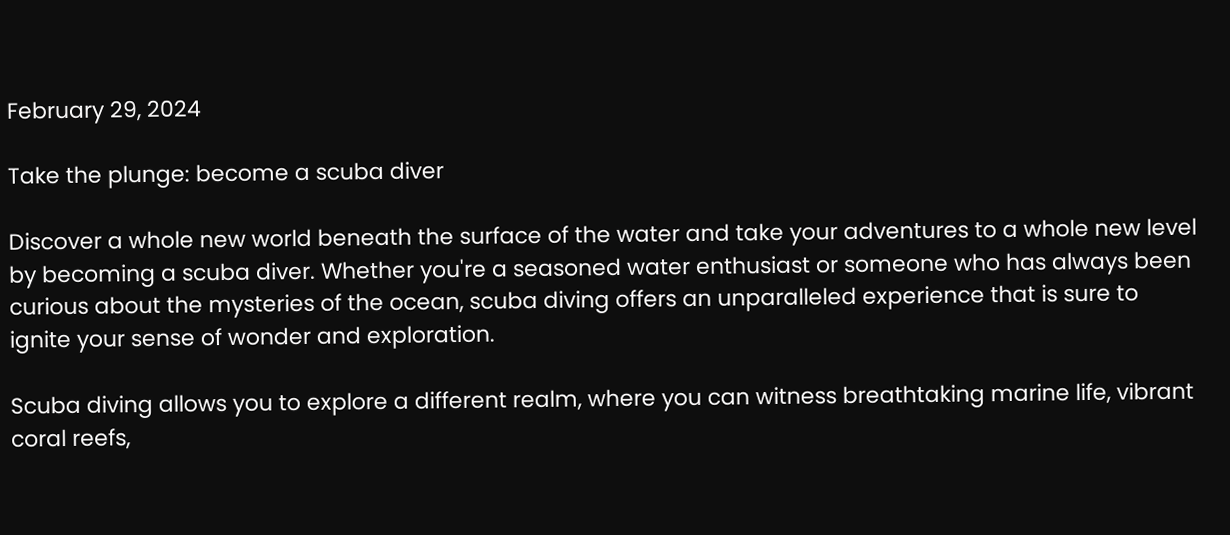February 29, 2024

Take the plunge: become a scuba diver

Discover a whole new world beneath the surface of the water and take your adventures to a whole new level by becoming a scuba diver. Whether you're a seasoned water enthusiast or someone who has always been curious about the mysteries of the ocean, scuba diving offers an unparalleled experience that is sure to ignite your sense of wonder and exploration.

Scuba diving allows you to explore a different realm, where you can witness breathtaking marine life, vibrant coral reefs,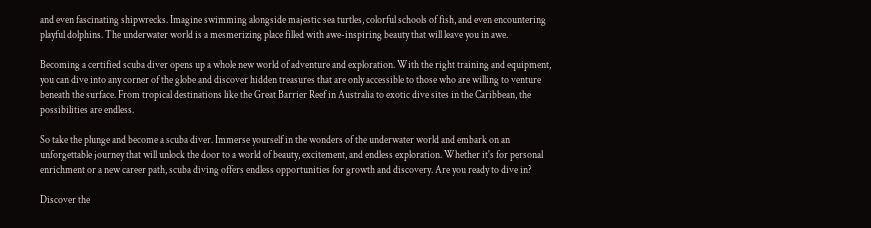and even fascinating shipwrecks. Imagine swimming alongside majestic sea turtles, colorful schools of fish, and even encountering playful dolphins. The underwater world is a mesmerizing place filled with awe-inspiring beauty that will leave you in awe.

Becoming a certified scuba diver opens up a whole new world of adventure and exploration. With the right training and equipment, you can dive into any corner of the globe and discover hidden treasures that are only accessible to those who are willing to venture beneath the surface. From tropical destinations like the Great Barrier Reef in Australia to exotic dive sites in the Caribbean, the possibilities are endless.

So take the plunge and become a scuba diver. Immerse yourself in the wonders of the underwater world and embark on an unforgettable journey that will unlock the door to a world of beauty, excitement, and endless exploration. Whether it's for personal enrichment or a new career path, scuba diving offers endless opportunities for growth and discovery. Are you ready to dive in?

Discover the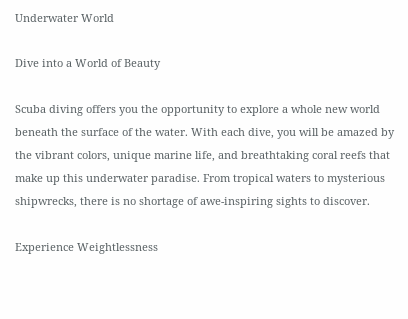Underwater World

Dive into a World of Beauty

Scuba diving offers you the opportunity to explore a whole new world beneath the surface of the water. With each dive, you will be amazed by the vibrant colors, unique marine life, and breathtaking coral reefs that make up this underwater paradise. From tropical waters to mysterious shipwrecks, there is no shortage of awe-inspiring sights to discover.

Experience Weightlessness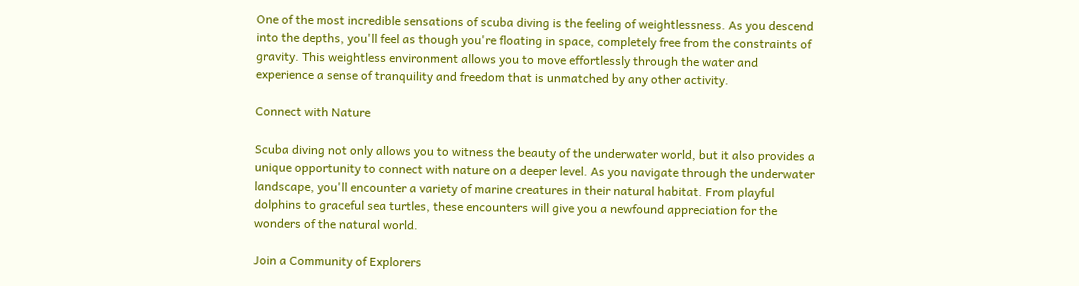One of the most incredible sensations of scuba diving is the feeling of weightlessness. As you descend into the depths, you'll feel as though you're floating in space, completely free from the constraints of gravity. This weightless environment allows you to move effortlessly through the water and experience a sense of tranquility and freedom that is unmatched by any other activity.

Connect with Nature

Scuba diving not only allows you to witness the beauty of the underwater world, but it also provides a unique opportunity to connect with nature on a deeper level. As you navigate through the underwater landscape, you'll encounter a variety of marine creatures in their natural habitat. From playful dolphins to graceful sea turtles, these encounters will give you a newfound appreciation for the wonders of the natural world.

Join a Community of Explorers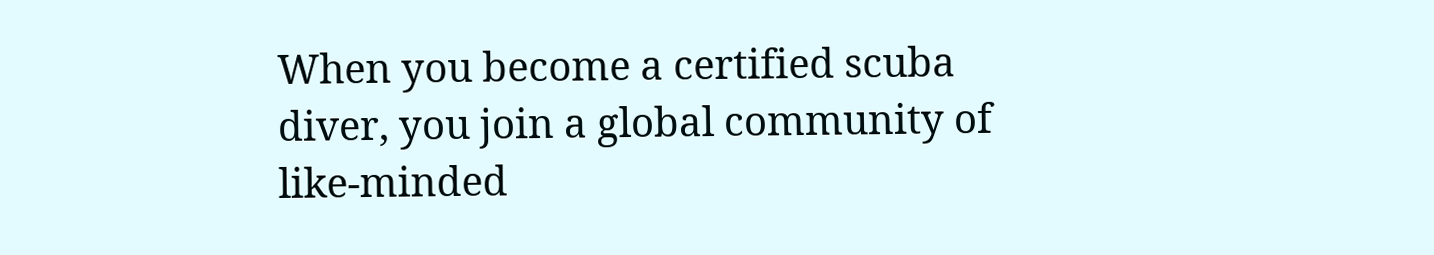When you become a certified scuba diver, you join a global community of like-minded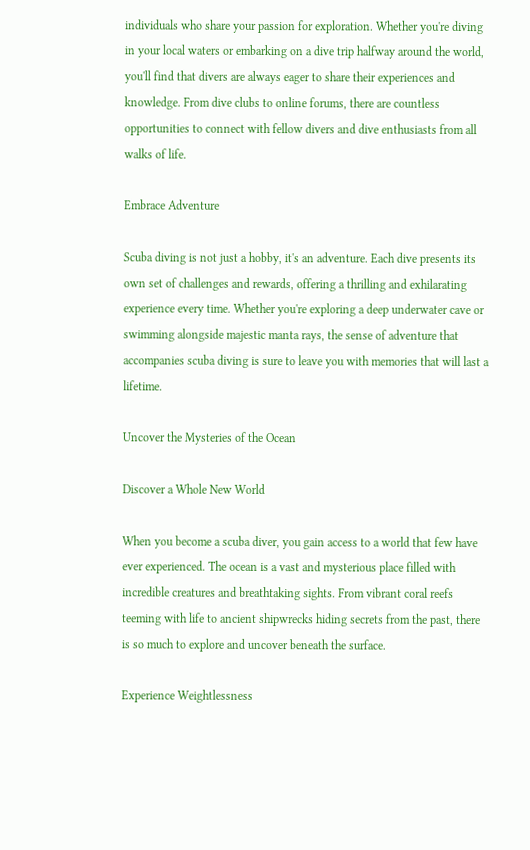individuals who share your passion for exploration. Whether you're diving in your local waters or embarking on a dive trip halfway around the world, you'll find that divers are always eager to share their experiences and knowledge. From dive clubs to online forums, there are countless opportunities to connect with fellow divers and dive enthusiasts from all walks of life.

Embrace Adventure

Scuba diving is not just a hobby, it's an adventure. Each dive presents its own set of challenges and rewards, offering a thrilling and exhilarating experience every time. Whether you're exploring a deep underwater cave or swimming alongside majestic manta rays, the sense of adventure that accompanies scuba diving is sure to leave you with memories that will last a lifetime.

Uncover the Mysteries of the Ocean

Discover a Whole New World

When you become a scuba diver, you gain access to a world that few have ever experienced. The ocean is a vast and mysterious place filled with incredible creatures and breathtaking sights. From vibrant coral reefs teeming with life to ancient shipwrecks hiding secrets from the past, there is so much to explore and uncover beneath the surface.

Experience Weightlessness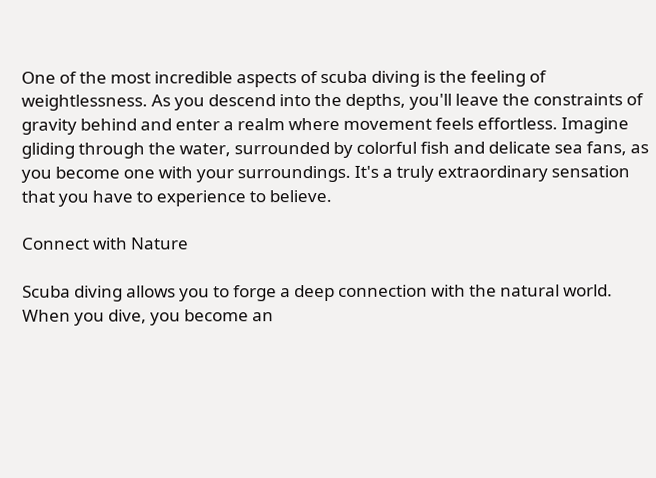One of the most incredible aspects of scuba diving is the feeling of weightlessness. As you descend into the depths, you'll leave the constraints of gravity behind and enter a realm where movement feels effortless. Imagine gliding through the water, surrounded by colorful fish and delicate sea fans, as you become one with your surroundings. It's a truly extraordinary sensation that you have to experience to believe.

Connect with Nature

Scuba diving allows you to forge a deep connection with the natural world. When you dive, you become an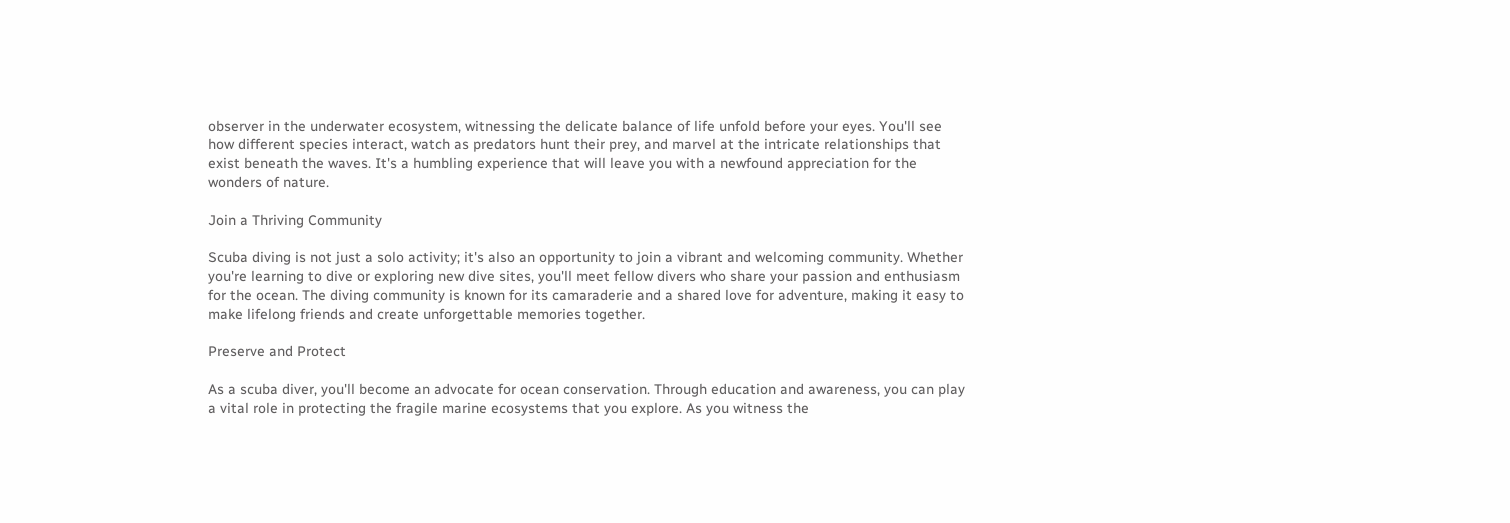observer in the underwater ecosystem, witnessing the delicate balance of life unfold before your eyes. You'll see how different species interact, watch as predators hunt their prey, and marvel at the intricate relationships that exist beneath the waves. It's a humbling experience that will leave you with a newfound appreciation for the wonders of nature.

Join a Thriving Community

Scuba diving is not just a solo activity; it's also an opportunity to join a vibrant and welcoming community. Whether you're learning to dive or exploring new dive sites, you'll meet fellow divers who share your passion and enthusiasm for the ocean. The diving community is known for its camaraderie and a shared love for adventure, making it easy to make lifelong friends and create unforgettable memories together.

Preserve and Protect

As a scuba diver, you'll become an advocate for ocean conservation. Through education and awareness, you can play a vital role in protecting the fragile marine ecosystems that you explore. As you witness the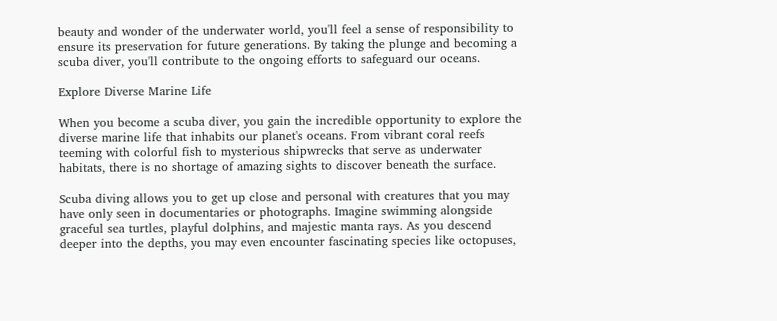beauty and wonder of the underwater world, you'll feel a sense of responsibility to ensure its preservation for future generations. By taking the plunge and becoming a scuba diver, you'll contribute to the ongoing efforts to safeguard our oceans.

Explore Diverse Marine Life

When you become a scuba diver, you gain the incredible opportunity to explore the diverse marine life that inhabits our planet's oceans. From vibrant coral reefs teeming with colorful fish to mysterious shipwrecks that serve as underwater habitats, there is no shortage of amazing sights to discover beneath the surface.

Scuba diving allows you to get up close and personal with creatures that you may have only seen in documentaries or photographs. Imagine swimming alongside graceful sea turtles, playful dolphins, and majestic manta rays. As you descend deeper into the depths, you may even encounter fascinating species like octopuses,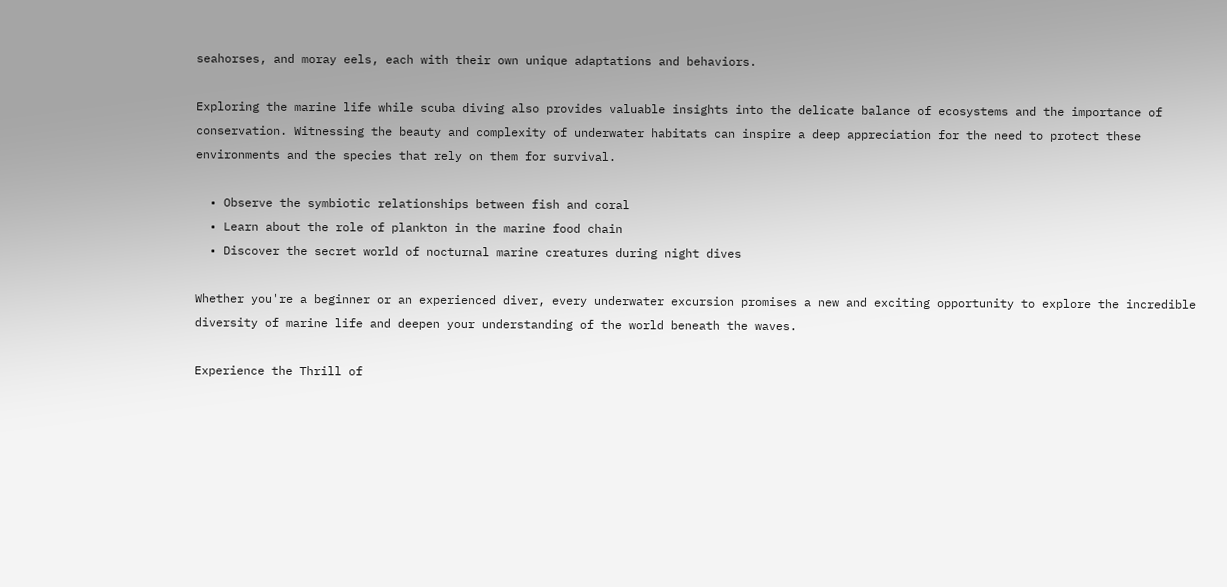seahorses, and moray eels, each with their own unique adaptations and behaviors.

Exploring the marine life while scuba diving also provides valuable insights into the delicate balance of ecosystems and the importance of conservation. Witnessing the beauty and complexity of underwater habitats can inspire a deep appreciation for the need to protect these environments and the species that rely on them for survival.

  • Observe the symbiotic relationships between fish and coral
  • Learn about the role of plankton in the marine food chain
  • Discover the secret world of nocturnal marine creatures during night dives

Whether you're a beginner or an experienced diver, every underwater excursion promises a new and exciting opportunity to explore the incredible diversity of marine life and deepen your understanding of the world beneath the waves.

Experience the Thrill of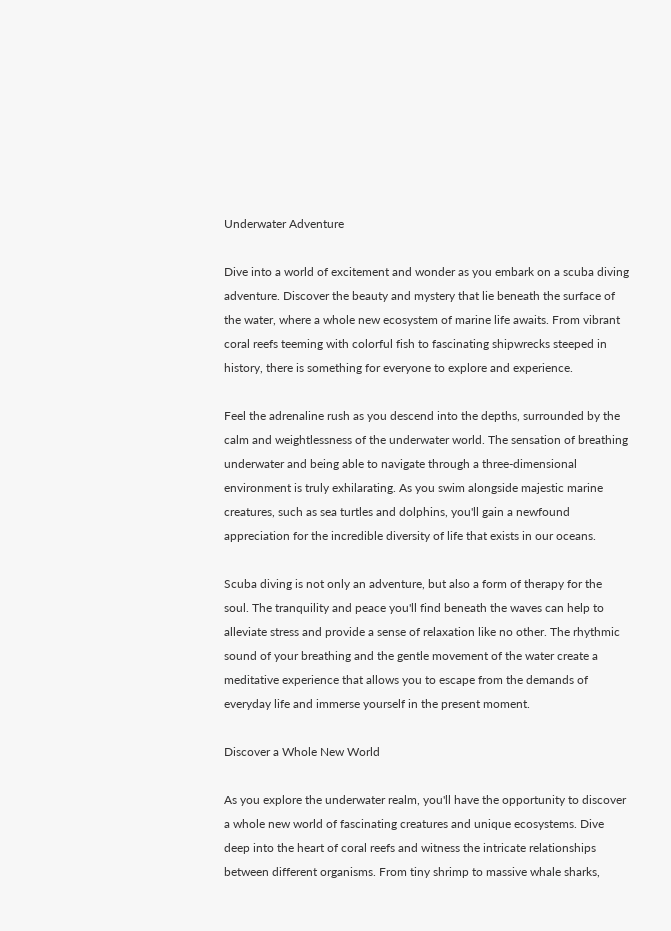Underwater Adventure

Dive into a world of excitement and wonder as you embark on a scuba diving adventure. Discover the beauty and mystery that lie beneath the surface of the water, where a whole new ecosystem of marine life awaits. From vibrant coral reefs teeming with colorful fish to fascinating shipwrecks steeped in history, there is something for everyone to explore and experience.

Feel the adrenaline rush as you descend into the depths, surrounded by the calm and weightlessness of the underwater world. The sensation of breathing underwater and being able to navigate through a three-dimensional environment is truly exhilarating. As you swim alongside majestic marine creatures, such as sea turtles and dolphins, you'll gain a newfound appreciation for the incredible diversity of life that exists in our oceans.

Scuba diving is not only an adventure, but also a form of therapy for the soul. The tranquility and peace you'll find beneath the waves can help to alleviate stress and provide a sense of relaxation like no other. The rhythmic sound of your breathing and the gentle movement of the water create a meditative experience that allows you to escape from the demands of everyday life and immerse yourself in the present moment.

Discover a Whole New World

As you explore the underwater realm, you'll have the opportunity to discover a whole new world of fascinating creatures and unique ecosystems. Dive deep into the heart of coral reefs and witness the intricate relationships between different organisms. From tiny shrimp to massive whale sharks,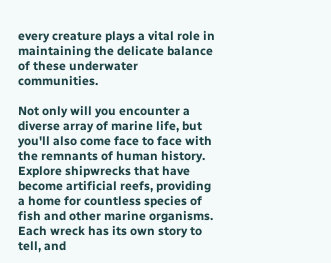every creature plays a vital role in maintaining the delicate balance of these underwater communities.

Not only will you encounter a diverse array of marine life, but you'll also come face to face with the remnants of human history. Explore shipwrecks that have become artificial reefs, providing a home for countless species of fish and other marine organisms. Each wreck has its own story to tell, and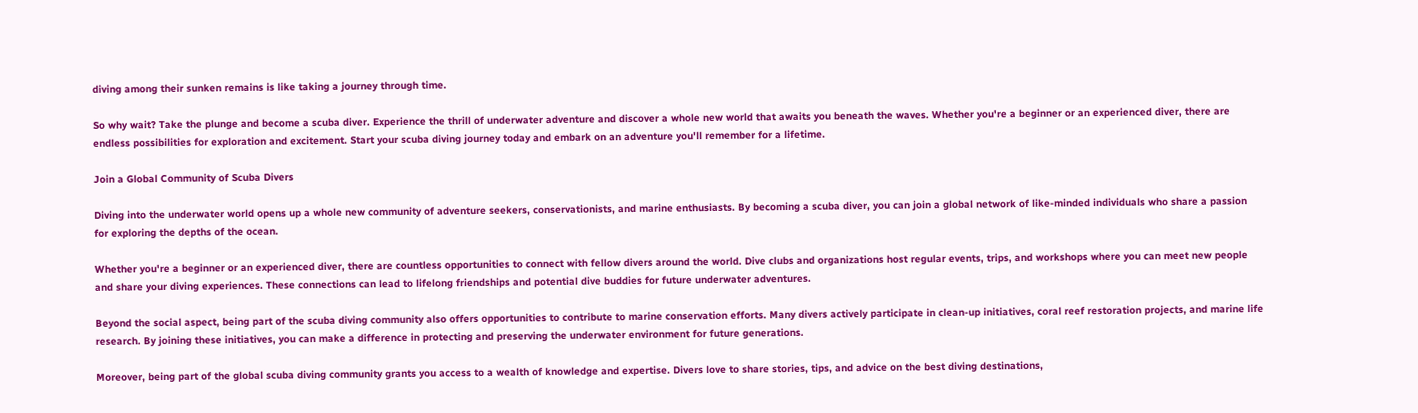diving among their sunken remains is like taking a journey through time.

So why wait? Take the plunge and become a scuba diver. Experience the thrill of underwater adventure and discover a whole new world that awaits you beneath the waves. Whether you're a beginner or an experienced diver, there are endless possibilities for exploration and excitement. Start your scuba diving journey today and embark on an adventure you'll remember for a lifetime.

Join a Global Community of Scuba Divers

Diving into the underwater world opens up a whole new community of adventure seekers, conservationists, and marine enthusiasts. By becoming a scuba diver, you can join a global network of like-minded individuals who share a passion for exploring the depths of the ocean.

Whether you're a beginner or an experienced diver, there are countless opportunities to connect with fellow divers around the world. Dive clubs and organizations host regular events, trips, and workshops where you can meet new people and share your diving experiences. These connections can lead to lifelong friendships and potential dive buddies for future underwater adventures.

Beyond the social aspect, being part of the scuba diving community also offers opportunities to contribute to marine conservation efforts. Many divers actively participate in clean-up initiatives, coral reef restoration projects, and marine life research. By joining these initiatives, you can make a difference in protecting and preserving the underwater environment for future generations.

Moreover, being part of the global scuba diving community grants you access to a wealth of knowledge and expertise. Divers love to share stories, tips, and advice on the best diving destinations,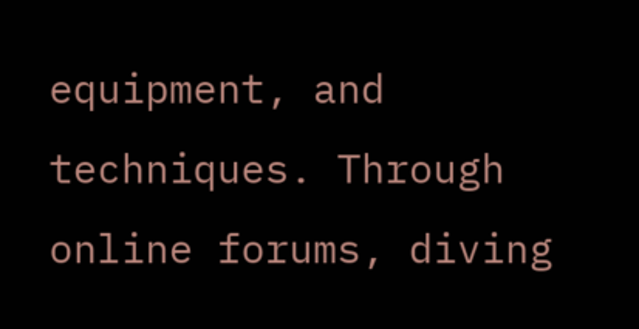equipment, and techniques. Through online forums, diving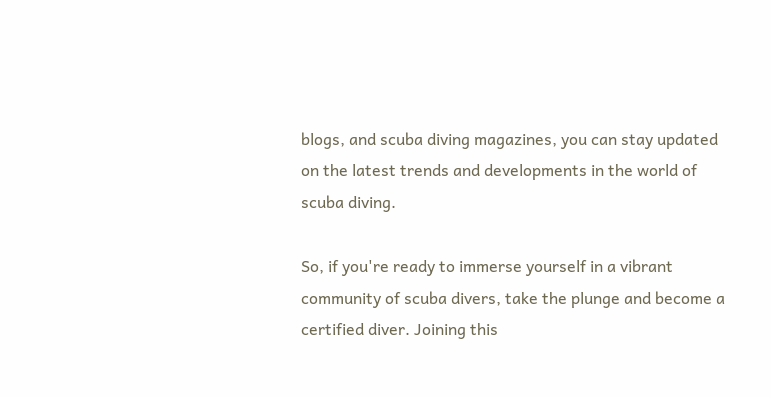blogs, and scuba diving magazines, you can stay updated on the latest trends and developments in the world of scuba diving.

So, if you're ready to immerse yourself in a vibrant community of scuba divers, take the plunge and become a certified diver. Joining this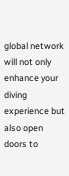global network will not only enhance your diving experience but also open doors to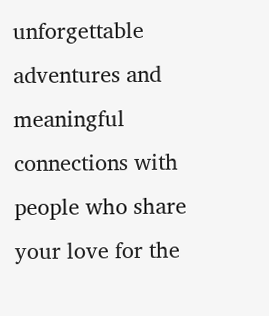unforgettable adventures and meaningful connections with people who share your love for the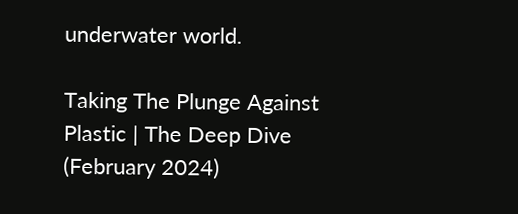underwater world.

Taking The Plunge Against Plastic | The Deep Dive (February 2024)